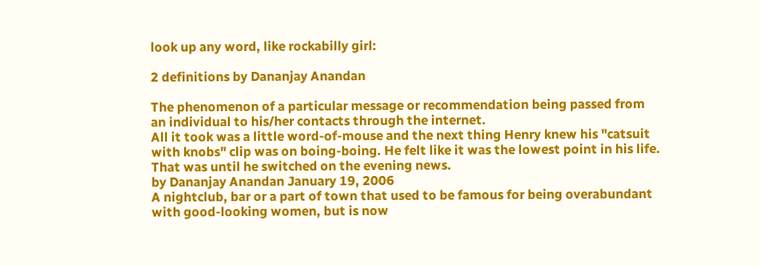look up any word, like rockabilly girl:

2 definitions by Dananjay Anandan

The phenomenon of a particular message or recommendation being passed from an individual to his/her contacts through the internet.
All it took was a little word-of-mouse and the next thing Henry knew his "catsuit with knobs" clip was on boing-boing. He felt like it was the lowest point in his life. That was until he switched on the evening news.
by Dananjay Anandan January 19, 2006
A nightclub, bar or a part of town that used to be famous for being overabundant with good-looking women, but is now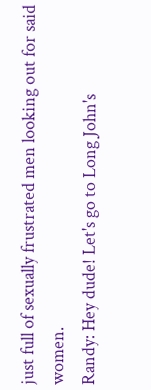just full of sexually frustrated men looking out for said women.
Randy: Hey dude! Let's go to Long John's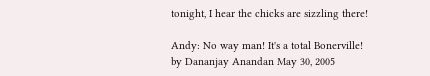tonight, I hear the chicks are sizzling there!

Andy: No way man! It's a total Bonerville!
by Dananjay Anandan May 30, 2005